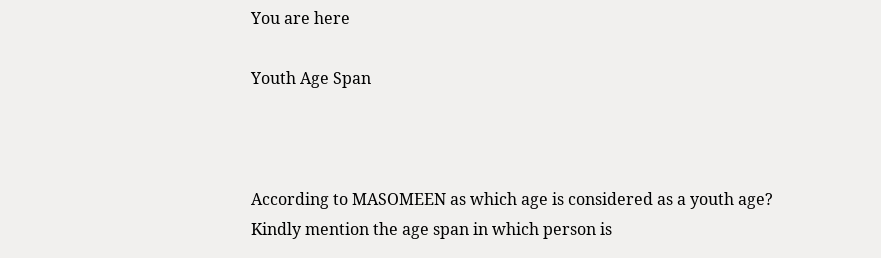You are here

Youth Age Span



According to MASOMEEN as which age is considered as a youth age? Kindly mention the age span in which person is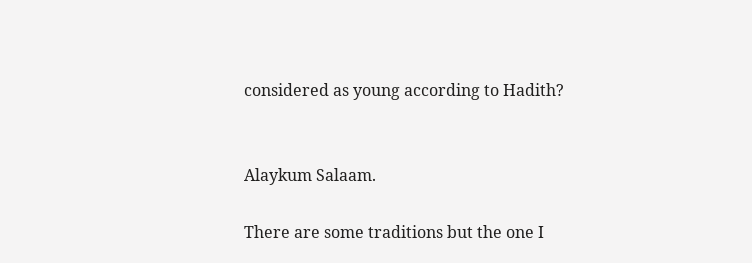considered as young according to Hadith?


Alaykum Salaam.

There are some traditions but the one I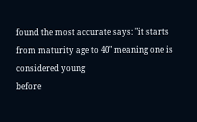found the most accurate says: "it starts from maturity age to 40" meaning one is considered young
before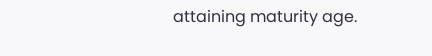attaining maturity age.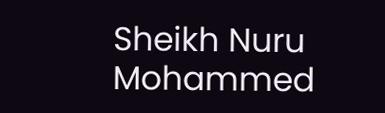Sheikh Nuru Mohammed